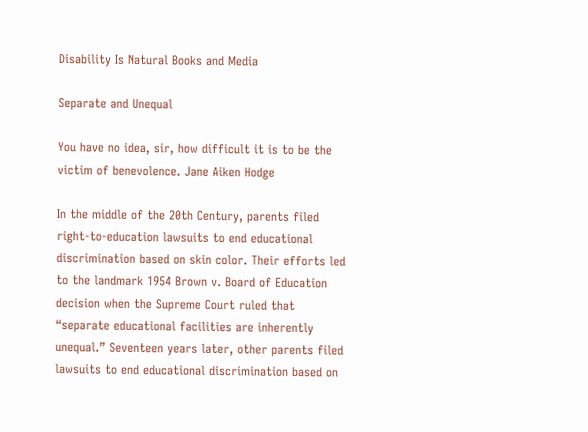Disability Is Natural Books and Media

Separate and Unequal

You have no idea, sir, how difficult it is to be the victim of benevolence. Jane Aiken Hodge

In the middle of the 20th Century, parents filed right-to-education lawsuits to end educational discrimination based on skin color. Their efforts led to the landmark 1954 Brown v. Board of Education decision when the Supreme Court ruled that “separate educational facilities are inherently unequal.” Seventeen years later, other parents filed lawsuits to end educational discrimination based on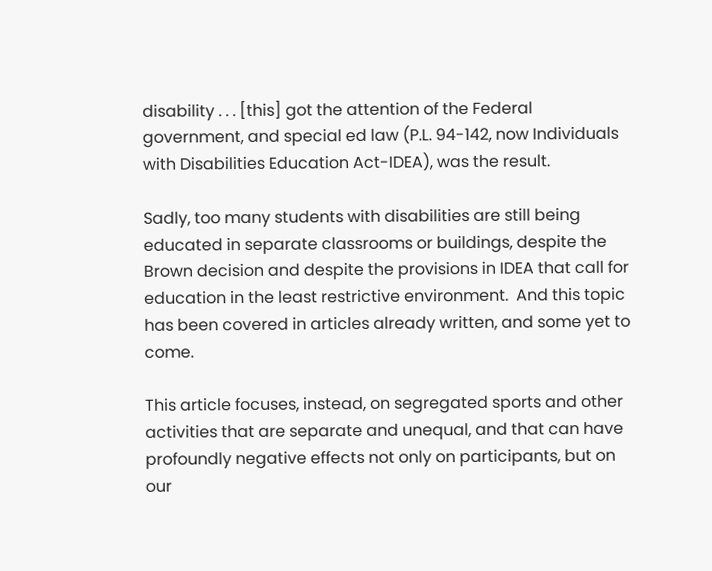disability . . . [this] got the attention of the Federal government, and special ed law (P.L. 94-142, now Individuals with Disabilities Education Act-IDEA), was the result.

Sadly, too many students with disabilities are still being educated in separate classrooms or buildings, despite the Brown decision and despite the provisions in IDEA that call for education in the least restrictive environment.  And this topic has been covered in articles already written, and some yet to come.

This article focuses, instead, on segregated sports and other activities that are separate and unequal, and that can have profoundly negative effects not only on participants, but on our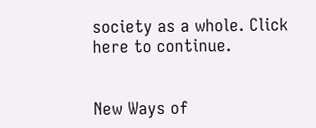society as a whole. Click here to continue.


New Ways of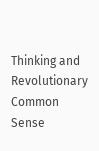Thinking and Revolutionary Common Sense